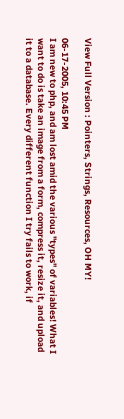View Full Version : Pointers, Strings, Resources, OH MY!

06-17-2005, 10:45 PM
I am new to php, and am lost amid the various "types" of variables! What I want to do is take an image from a form, compress it, resize it, and upload it to a database. Every different function I try fails to work, if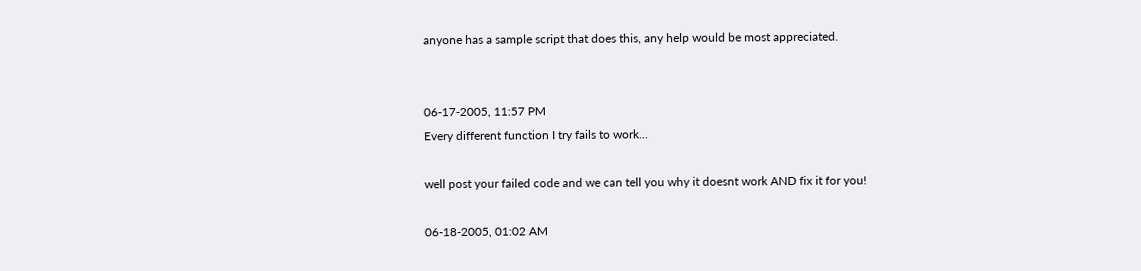anyone has a sample script that does this, any help would be most appreciated.


06-17-2005, 11:57 PM
Every different function I try fails to work...

well post your failed code and we can tell you why it doesnt work AND fix it for you!

06-18-2005, 01:02 AM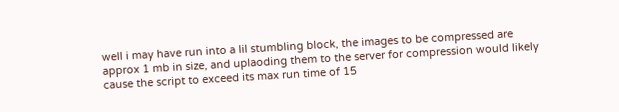well i may have run into a lil stumbling block, the images to be compressed are approx 1 mb in size, and uplaoding them to the server for compression would likely cause the script to exceed its max run time of 15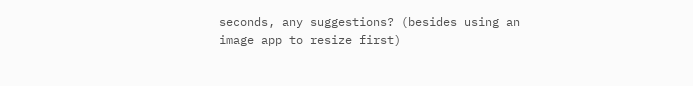seconds, any suggestions? (besides using an image app to resize first)